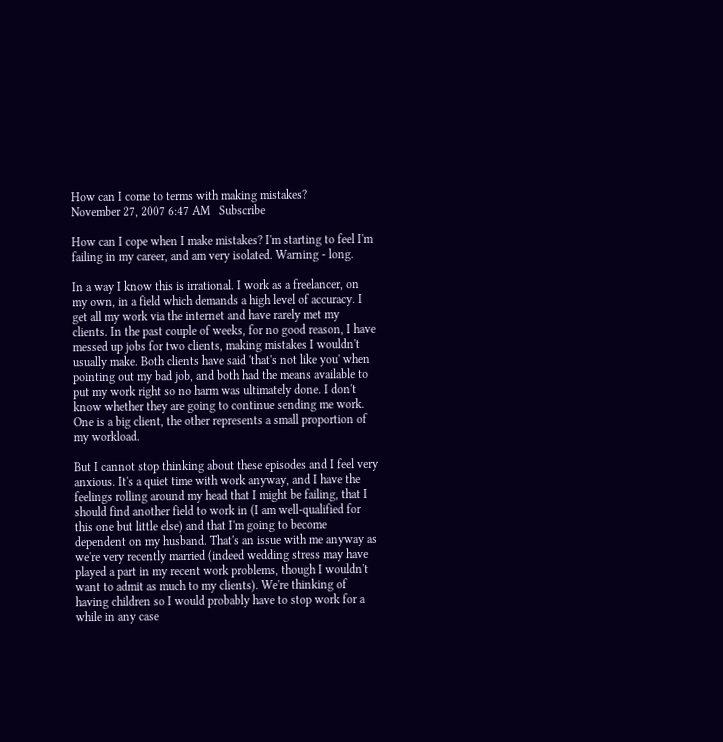How can I come to terms with making mistakes?
November 27, 2007 6:47 AM   Subscribe

How can I cope when I make mistakes? I'm starting to feel I'm failing in my career, and am very isolated. Warning - long.

In a way I know this is irrational. I work as a freelancer, on my own, in a field which demands a high level of accuracy. I get all my work via the internet and have rarely met my clients. In the past couple of weeks, for no good reason, I have messed up jobs for two clients, making mistakes I wouldn't usually make. Both clients have said 'that's not like you' when pointing out my bad job, and both had the means available to put my work right so no harm was ultimately done. I don't know whether they are going to continue sending me work. One is a big client, the other represents a small proportion of my workload.

But I cannot stop thinking about these episodes and I feel very anxious. It's a quiet time with work anyway, and I have the feelings rolling around my head that I might be failing, that I should find another field to work in (I am well-qualified for this one but little else) and that I'm going to become dependent on my husband. That's an issue with me anyway as we're very recently married (indeed wedding stress may have played a part in my recent work problems, though I wouldn't want to admit as much to my clients). We're thinking of having children so I would probably have to stop work for a while in any case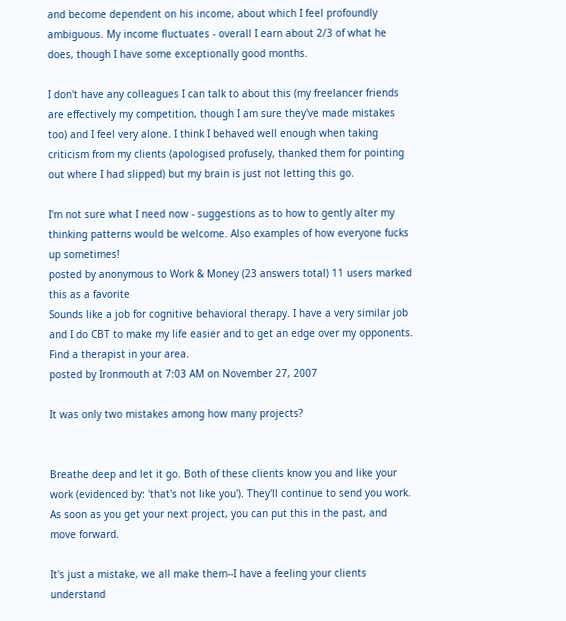and become dependent on his income, about which I feel profoundly ambiguous. My income fluctuates - overall I earn about 2/3 of what he does, though I have some exceptionally good months.

I don't have any colleagues I can talk to about this (my freelancer friends are effectively my competition, though I am sure they've made mistakes too) and I feel very alone. I think I behaved well enough when taking criticism from my clients (apologised profusely, thanked them for pointing out where I had slipped) but my brain is just not letting this go.

I'm not sure what I need now - suggestions as to how to gently alter my thinking patterns would be welcome. Also examples of how everyone fucks up sometimes!
posted by anonymous to Work & Money (23 answers total) 11 users marked this as a favorite
Sounds like a job for cognitive behavioral therapy. I have a very similar job and I do CBT to make my life easier and to get an edge over my opponents. Find a therapist in your area.
posted by Ironmouth at 7:03 AM on November 27, 2007

It was only two mistakes among how many projects?


Breathe deep and let it go. Both of these clients know you and like your work (evidenced by: 'that's not like you'). They'll continue to send you work. As soon as you get your next project, you can put this in the past, and move forward.

It's just a mistake, we all make them--I have a feeling your clients understand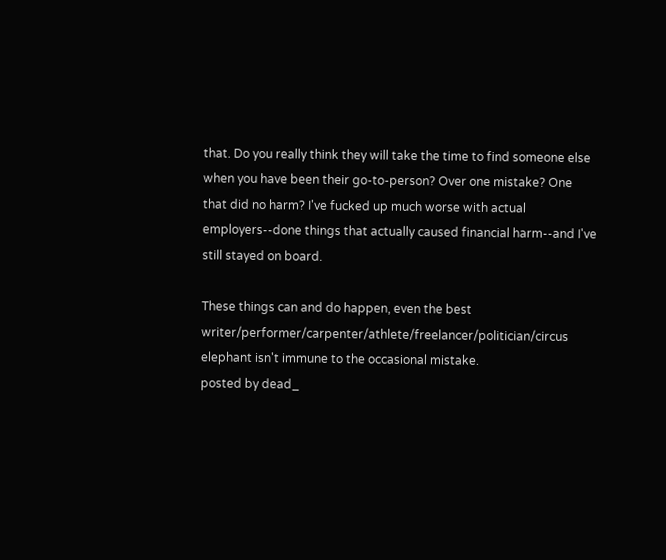that. Do you really think they will take the time to find someone else when you have been their go-to-person? Over one mistake? One that did no harm? I've fucked up much worse with actual employers--done things that actually caused financial harm--and I've still stayed on board.

These things can and do happen, even the best writer/performer/carpenter/athlete/freelancer/politician/circus elephant isn't immune to the occasional mistake.
posted by dead_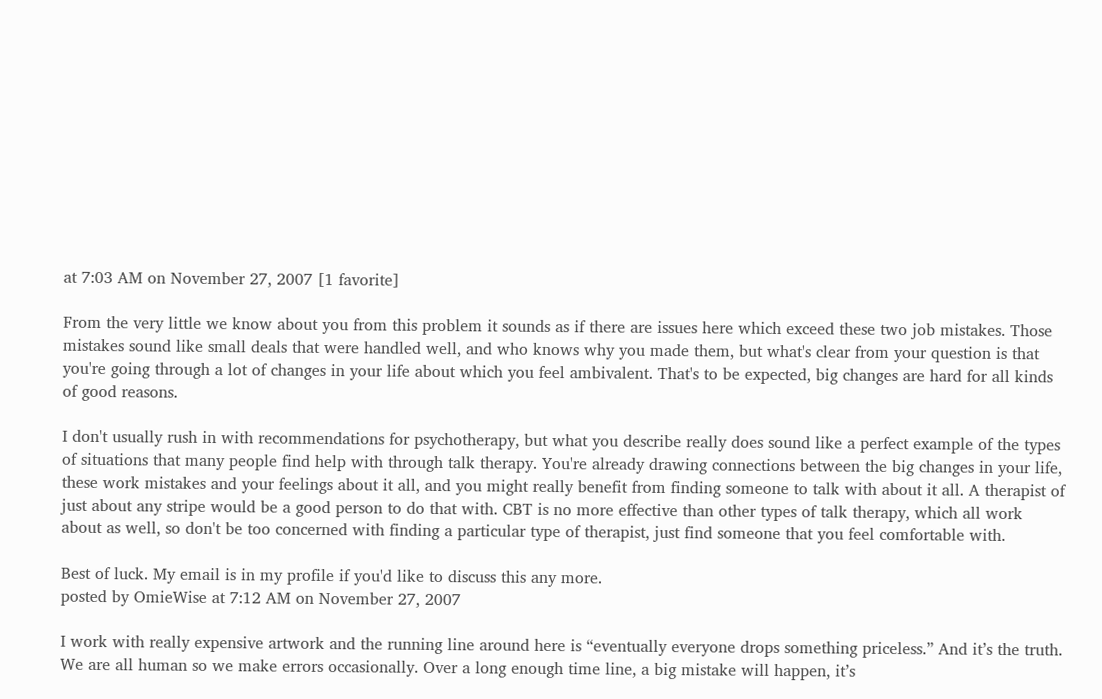at 7:03 AM on November 27, 2007 [1 favorite]

From the very little we know about you from this problem it sounds as if there are issues here which exceed these two job mistakes. Those mistakes sound like small deals that were handled well, and who knows why you made them, but what's clear from your question is that you're going through a lot of changes in your life about which you feel ambivalent. That's to be expected, big changes are hard for all kinds of good reasons.

I don't usually rush in with recommendations for psychotherapy, but what you describe really does sound like a perfect example of the types of situations that many people find help with through talk therapy. You're already drawing connections between the big changes in your life, these work mistakes and your feelings about it all, and you might really benefit from finding someone to talk with about it all. A therapist of just about any stripe would be a good person to do that with. CBT is no more effective than other types of talk therapy, which all work about as well, so don't be too concerned with finding a particular type of therapist, just find someone that you feel comfortable with.

Best of luck. My email is in my profile if you'd like to discuss this any more.
posted by OmieWise at 7:12 AM on November 27, 2007

I work with really expensive artwork and the running line around here is “eventually everyone drops something priceless.” And it’s the truth. We are all human so we make errors occasionally. Over a long enough time line, a big mistake will happen, it’s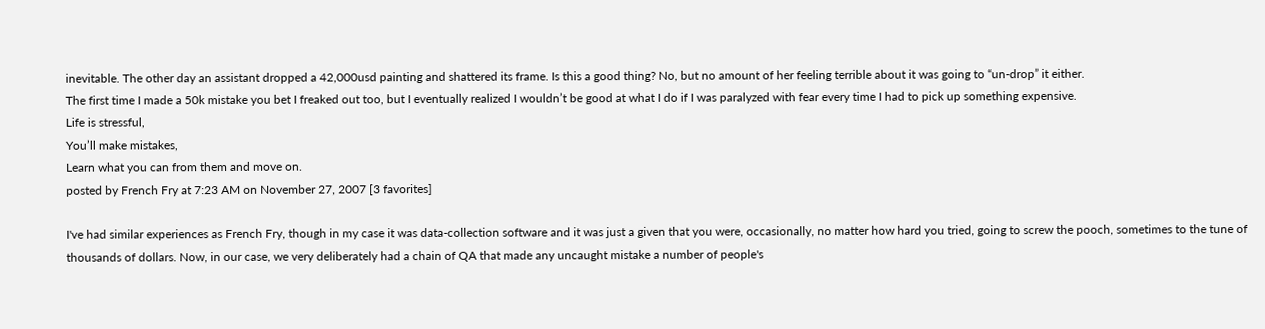inevitable. The other day an assistant dropped a 42,000usd painting and shattered its frame. Is this a good thing? No, but no amount of her feeling terrible about it was going to “un-drop” it either.
The first time I made a 50k mistake you bet I freaked out too, but I eventually realized I wouldn’t be good at what I do if I was paralyzed with fear every time I had to pick up something expensive.
Life is stressful,
You’ll make mistakes,
Learn what you can from them and move on.
posted by French Fry at 7:23 AM on November 27, 2007 [3 favorites]

I've had similar experiences as French Fry, though in my case it was data-collection software and it was just a given that you were, occasionally, no matter how hard you tried, going to screw the pooch, sometimes to the tune of thousands of dollars. Now, in our case, we very deliberately had a chain of QA that made any uncaught mistake a number of people's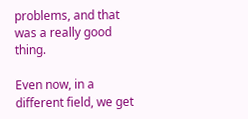problems, and that was a really good thing.

Even now, in a different field, we get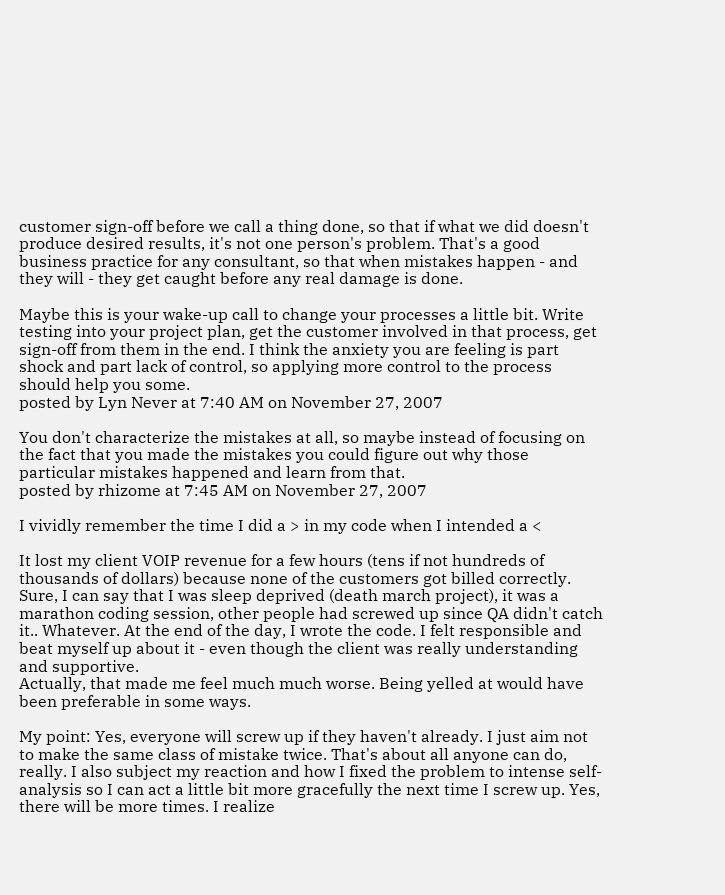customer sign-off before we call a thing done, so that if what we did doesn't produce desired results, it's not one person's problem. That's a good business practice for any consultant, so that when mistakes happen - and they will - they get caught before any real damage is done.

Maybe this is your wake-up call to change your processes a little bit. Write testing into your project plan, get the customer involved in that process, get sign-off from them in the end. I think the anxiety you are feeling is part shock and part lack of control, so applying more control to the process should help you some.
posted by Lyn Never at 7:40 AM on November 27, 2007

You don't characterize the mistakes at all, so maybe instead of focusing on the fact that you made the mistakes you could figure out why those particular mistakes happened and learn from that.
posted by rhizome at 7:45 AM on November 27, 2007

I vividly remember the time I did a > in my code when I intended a <

It lost my client VOIP revenue for a few hours (tens if not hundreds of thousands of dollars) because none of the customers got billed correctly. Sure, I can say that I was sleep deprived (death march project), it was a marathon coding session, other people had screwed up since QA didn't catch it.. Whatever. At the end of the day, I wrote the code. I felt responsible and beat myself up about it - even though the client was really understanding and supportive.
Actually, that made me feel much much worse. Being yelled at would have been preferable in some ways.

My point: Yes, everyone will screw up if they haven't already. I just aim not to make the same class of mistake twice. That's about all anyone can do, really. I also subject my reaction and how I fixed the problem to intense self-analysis so I can act a little bit more gracefully the next time I screw up. Yes, there will be more times. I realize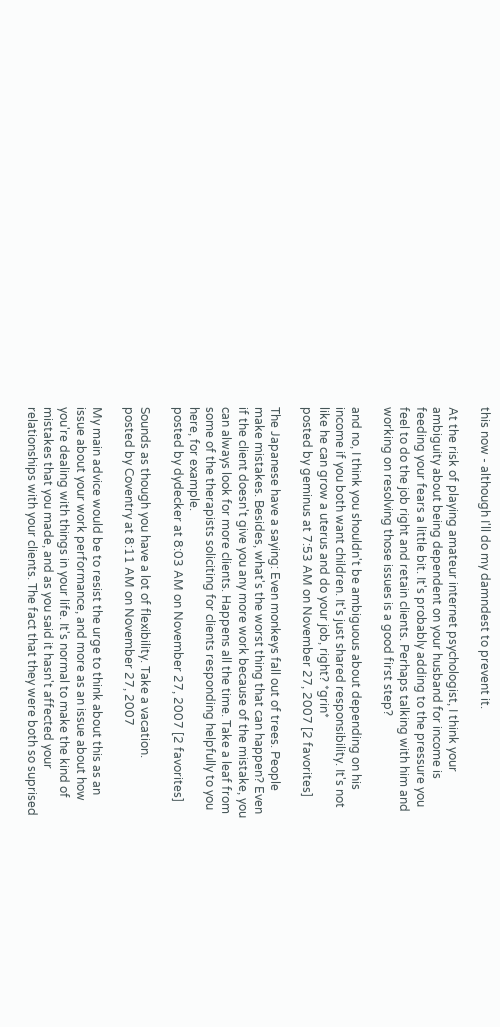this now - although I'll do my damndest to prevent it.

At the risk of playing amateur internet psychologist, I think your ambiguity about being dependent on your husband for income is feeding your fears a little bit. It's probably adding to the pressure you feel to do the job right and retain clients. Perhaps talking with him and working on resolving those issues is a good first step?

and no, I think you shouldn't be ambiguous about depending on his income if you both want children. It's just shared responsibility. It's not like he can grow a uterus and do your job, right? *grin*
posted by geminus at 7:53 AM on November 27, 2007 [2 favorites]

The Japanese have a saying: Even monkeys fall out of trees. People make mistakes. Besides, what's the worst thing that can happen? Even if the client doesn't give you any more work because of the mistake, you can always look for more clients. Happens all the time. Take a leaf from some of the therapists soliciting for clients responding helpfully to you here, for example.
posted by dydecker at 8:03 AM on November 27, 2007 [2 favorites]

Sounds as though you have a lot of flexibility. Take a vacation.
posted by Coventry at 8:11 AM on November 27, 2007

My main advice would be to resist the urge to think about this as an issue about your work performance, and more as an issue about how you're dealing with things in your life. It's normal to make the kind of mistakes that you made, and as you said it hasn't affected your relationships with your clients. The fact that they were both so suprised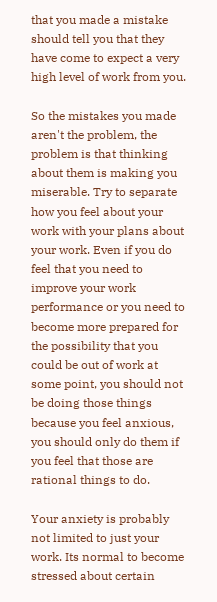that you made a mistake should tell you that they have come to expect a very high level of work from you.

So the mistakes you made aren't the problem, the problem is that thinking about them is making you miserable. Try to separate how you feel about your work with your plans about your work. Even if you do feel that you need to improve your work performance or you need to become more prepared for the possibility that you could be out of work at some point, you should not be doing those things because you feel anxious, you should only do them if you feel that those are rational things to do.

Your anxiety is probably not limited to just your work. Its normal to become stressed about certain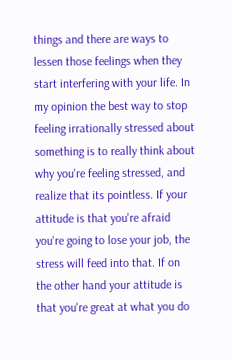things and there are ways to lessen those feelings when they start interfering with your life. In my opinion the best way to stop feeling irrationally stressed about something is to really think about why you're feeling stressed, and realize that its pointless. If your attitude is that you're afraid you're going to lose your job, the stress will feed into that. If on the other hand your attitude is that you're great at what you do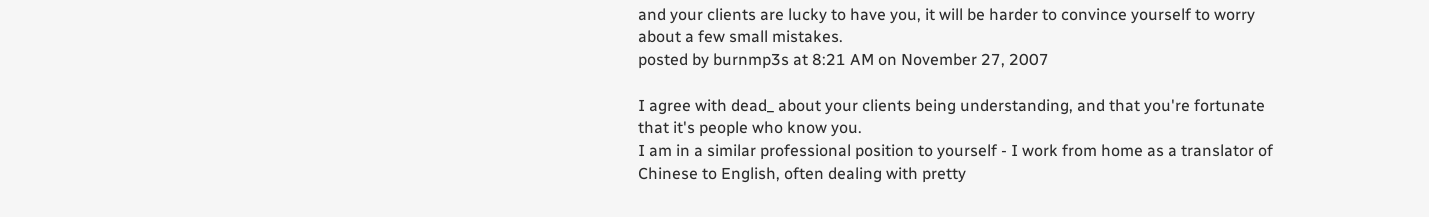and your clients are lucky to have you, it will be harder to convince yourself to worry about a few small mistakes.
posted by burnmp3s at 8:21 AM on November 27, 2007

I agree with dead_ about your clients being understanding, and that you're fortunate that it's people who know you.
I am in a similar professional position to yourself - I work from home as a translator of Chinese to English, often dealing with pretty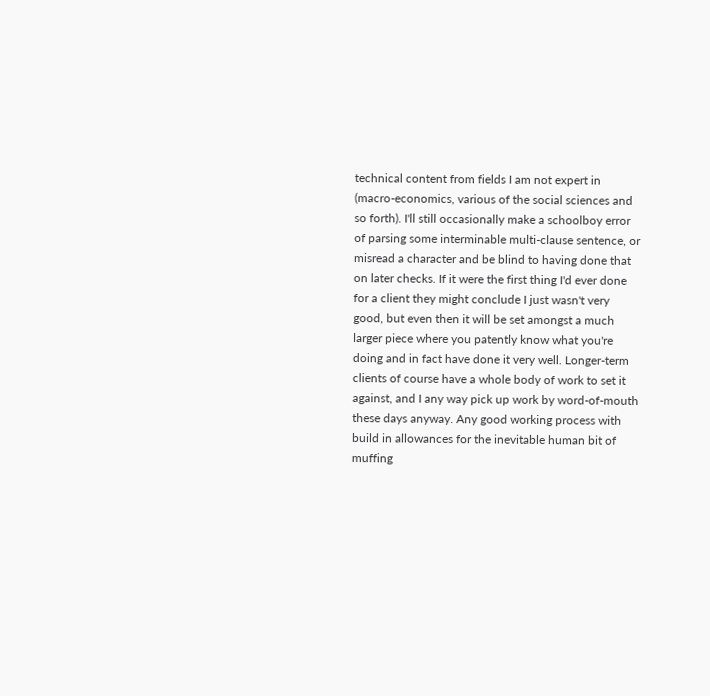technical content from fields I am not expert in (macro-economics, various of the social sciences and so forth). I'll still occasionally make a schoolboy error of parsing some interminable multi-clause sentence, or misread a character and be blind to having done that on later checks. If it were the first thing I'd ever done for a client they might conclude I just wasn't very good, but even then it will be set amongst a much larger piece where you patently know what you're doing and in fact have done it very well. Longer-term clients of course have a whole body of work to set it against, and I any way pick up work by word-of-mouth these days anyway. Any good working process with build in allowances for the inevitable human bit of muffing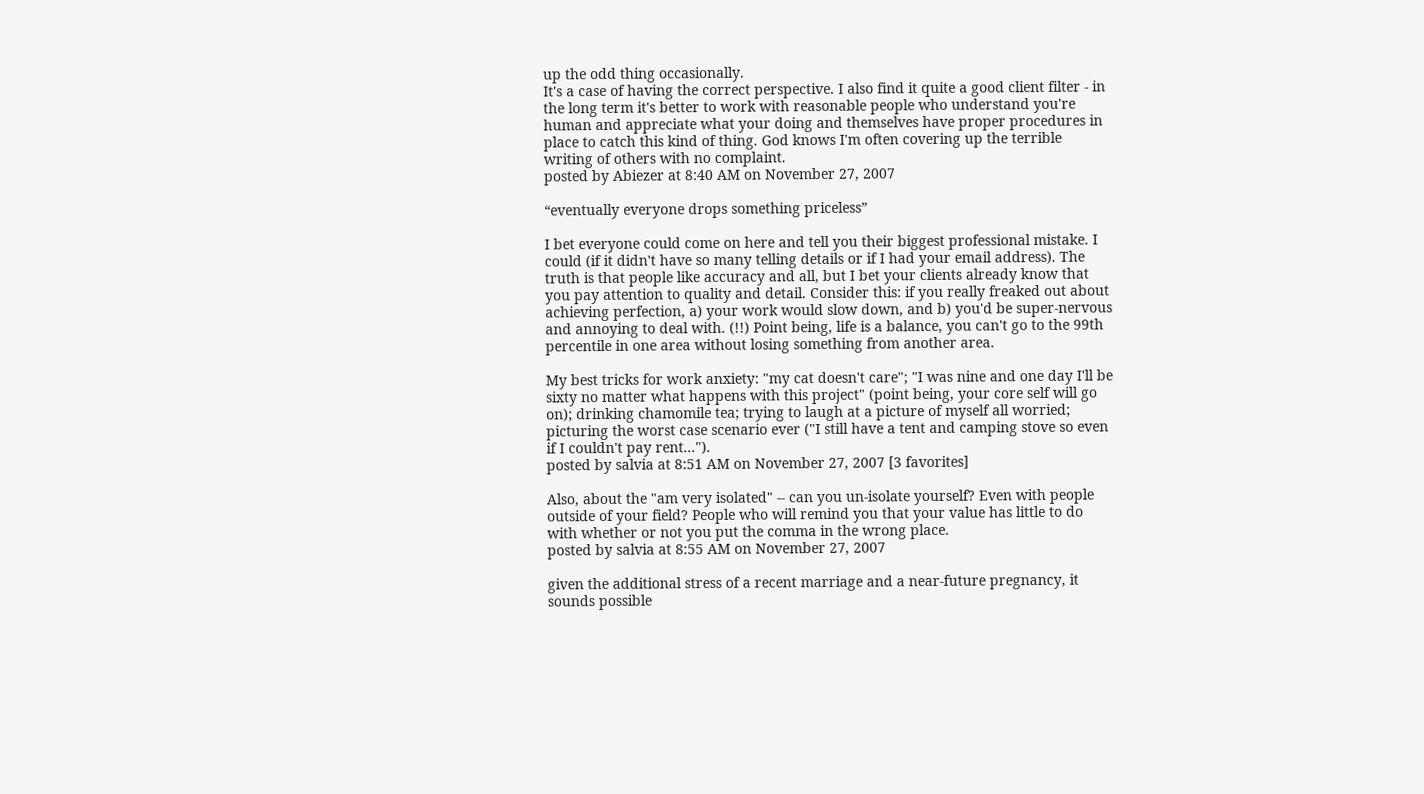up the odd thing occasionally.
It's a case of having the correct perspective. I also find it quite a good client filter - in the long term it's better to work with reasonable people who understand you're human and appreciate what your doing and themselves have proper procedures in place to catch this kind of thing. God knows I'm often covering up the terrible writing of others with no complaint.
posted by Abiezer at 8:40 AM on November 27, 2007

“eventually everyone drops something priceless”

I bet everyone could come on here and tell you their biggest professional mistake. I could (if it didn't have so many telling details or if I had your email address). The truth is that people like accuracy and all, but I bet your clients already know that you pay attention to quality and detail. Consider this: if you really freaked out about achieving perfection, a) your work would slow down, and b) you'd be super-nervous and annoying to deal with. (!!) Point being, life is a balance, you can't go to the 99th percentile in one area without losing something from another area.

My best tricks for work anxiety: "my cat doesn't care"; "I was nine and one day I'll be sixty no matter what happens with this project" (point being, your core self will go on); drinking chamomile tea; trying to laugh at a picture of myself all worried; picturing the worst case scenario ever ("I still have a tent and camping stove so even if I couldn't pay rent...").
posted by salvia at 8:51 AM on November 27, 2007 [3 favorites]

Also, about the "am very isolated" -- can you un-isolate yourself? Even with people outside of your field? People who will remind you that your value has little to do with whether or not you put the comma in the wrong place.
posted by salvia at 8:55 AM on November 27, 2007

given the additional stress of a recent marriage and a near-future pregnancy, it sounds possible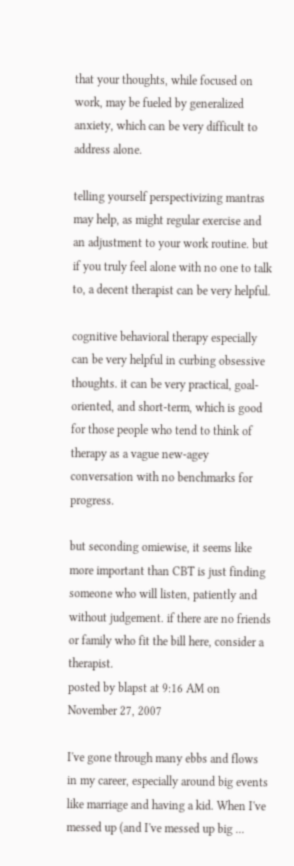that your thoughts, while focused on work, may be fueled by generalized anxiety, which can be very difficult to address alone.

telling yourself perspectivizing mantras may help, as might regular exercise and an adjustment to your work routine. but if you truly feel alone with no one to talk to, a decent therapist can be very helpful.

cognitive behavioral therapy especially can be very helpful in curbing obsessive thoughts. it can be very practical, goal-oriented, and short-term, which is good for those people who tend to think of therapy as a vague new-agey conversation with no benchmarks for progress.

but seconding omiewise, it seems like more important than CBT is just finding someone who will listen, patiently and without judgement. if there are no friends or family who fit the bill here, consider a therapist.
posted by blapst at 9:16 AM on November 27, 2007

I've gone through many ebbs and flows in my career, especially around big events like marriage and having a kid. When I've messed up (and I've messed up big ...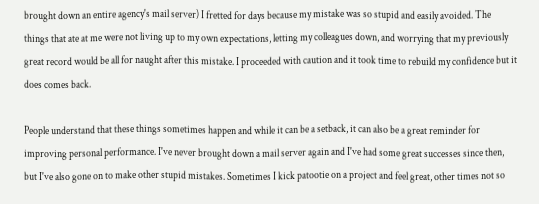brought down an entire agency's mail server) I fretted for days because my mistake was so stupid and easily avoided. The things that ate at me were not living up to my own expectations, letting my colleagues down, and worrying that my previously great record would be all for naught after this mistake. I proceeded with caution and it took time to rebuild my confidence but it does comes back.

People understand that these things sometimes happen and while it can be a setback, it can also be a great reminder for improving personal performance. I've never brought down a mail server again and I've had some great successes since then, but I've also gone on to make other stupid mistakes. Sometimes I kick patootie on a project and feel great, other times not so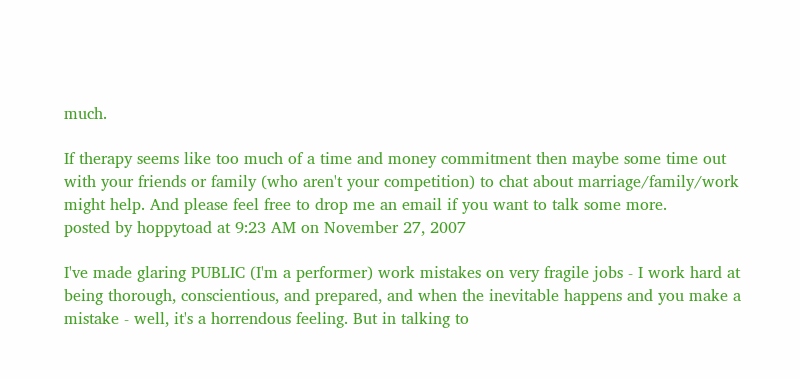much.

If therapy seems like too much of a time and money commitment then maybe some time out with your friends or family (who aren't your competition) to chat about marriage/family/work might help. And please feel free to drop me an email if you want to talk some more.
posted by hoppytoad at 9:23 AM on November 27, 2007

I've made glaring PUBLIC (I'm a performer) work mistakes on very fragile jobs - I work hard at being thorough, conscientious, and prepared, and when the inevitable happens and you make a mistake - well, it's a horrendous feeling. But in talking to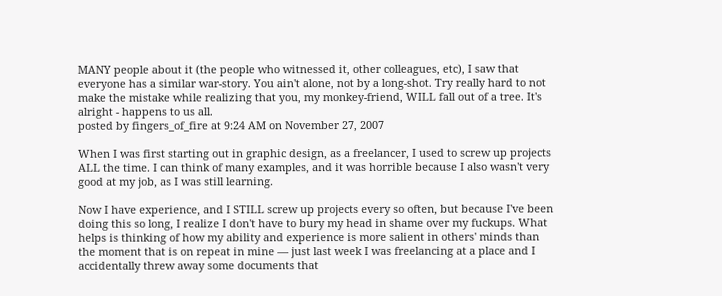MANY people about it (the people who witnessed it, other colleagues, etc), I saw that everyone has a similar war-story. You ain't alone, not by a long-shot. Try really hard to not make the mistake while realizing that you, my monkey-friend, WILL fall out of a tree. It's alright - happens to us all.
posted by fingers_of_fire at 9:24 AM on November 27, 2007

When I was first starting out in graphic design, as a freelancer, I used to screw up projects ALL the time. I can think of many examples, and it was horrible because I also wasn't very good at my job, as I was still learning.

Now I have experience, and I STILL screw up projects every so often, but because I've been doing this so long, I realize I don't have to bury my head in shame over my fuckups. What helps is thinking of how my ability and experience is more salient in others' minds than the moment that is on repeat in mine — just last week I was freelancing at a place and I accidentally threw away some documents that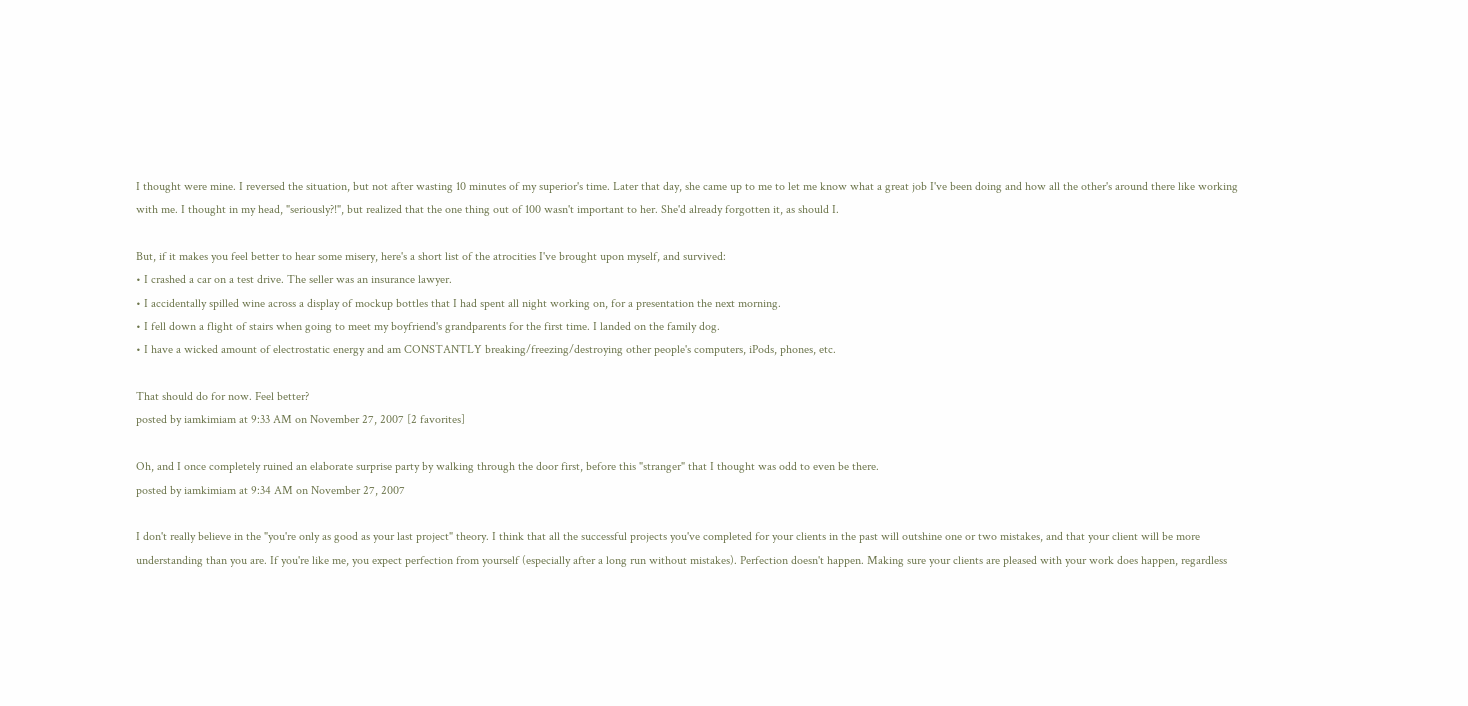I thought were mine. I reversed the situation, but not after wasting 10 minutes of my superior's time. Later that day, she came up to me to let me know what a great job I've been doing and how all the other's around there like working with me. I thought in my head, "seriously?!", but realized that the one thing out of 100 wasn't important to her. She'd already forgotten it, as should I.

But, if it makes you feel better to hear some misery, here's a short list of the atrocities I've brought upon myself, and survived:
• I crashed a car on a test drive. The seller was an insurance lawyer.
• I accidentally spilled wine across a display of mockup bottles that I had spent all night working on, for a presentation the next morning.
• I fell down a flight of stairs when going to meet my boyfriend's grandparents for the first time. I landed on the family dog.
• I have a wicked amount of electrostatic energy and am CONSTANTLY breaking/freezing/destroying other people's computers, iPods, phones, etc.

That should do for now. Feel better?
posted by iamkimiam at 9:33 AM on November 27, 2007 [2 favorites]

Oh, and I once completely ruined an elaborate surprise party by walking through the door first, before this "stranger" that I thought was odd to even be there.
posted by iamkimiam at 9:34 AM on November 27, 2007

I don't really believe in the "you're only as good as your last project" theory. I think that all the successful projects you've completed for your clients in the past will outshine one or two mistakes, and that your client will be more understanding than you are. If you're like me, you expect perfection from yourself (especially after a long run without mistakes). Perfection doesn't happen. Making sure your clients are pleased with your work does happen, regardless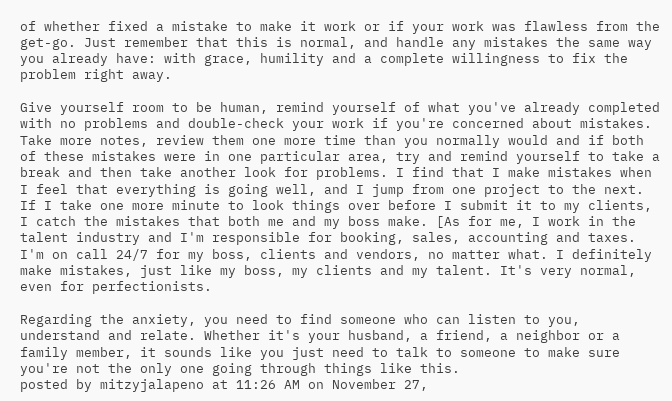of whether fixed a mistake to make it work or if your work was flawless from the get-go. Just remember that this is normal, and handle any mistakes the same way you already have: with grace, humility and a complete willingness to fix the problem right away.

Give yourself room to be human, remind yourself of what you've already completed with no problems and double-check your work if you're concerned about mistakes. Take more notes, review them one more time than you normally would and if both of these mistakes were in one particular area, try and remind yourself to take a break and then take another look for problems. I find that I make mistakes when I feel that everything is going well, and I jump from one project to the next. If I take one more minute to look things over before I submit it to my clients, I catch the mistakes that both me and my boss make. [As for me, I work in the talent industry and I'm responsible for booking, sales, accounting and taxes. I'm on call 24/7 for my boss, clients and vendors, no matter what. I definitely make mistakes, just like my boss, my clients and my talent. It's very normal, even for perfectionists.

Regarding the anxiety, you need to find someone who can listen to you, understand and relate. Whether it's your husband, a friend, a neighbor or a family member, it sounds like you just need to talk to someone to make sure you're not the only one going through things like this.
posted by mitzyjalapeno at 11:26 AM on November 27,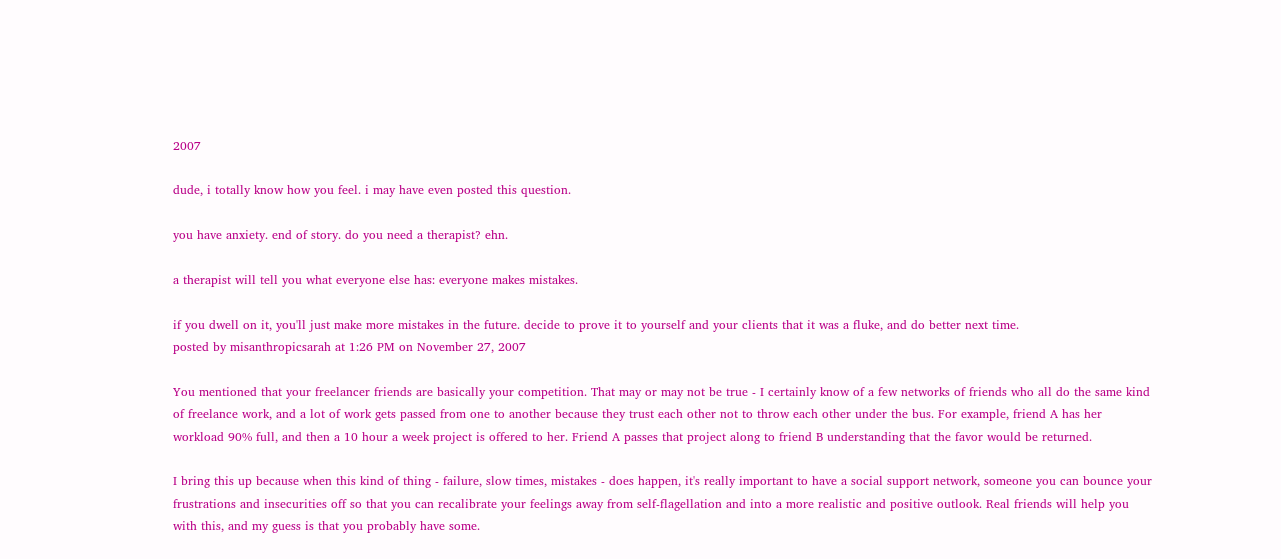2007

dude, i totally know how you feel. i may have even posted this question.

you have anxiety. end of story. do you need a therapist? ehn.

a therapist will tell you what everyone else has: everyone makes mistakes.

if you dwell on it, you'll just make more mistakes in the future. decide to prove it to yourself and your clients that it was a fluke, and do better next time.
posted by misanthropicsarah at 1:26 PM on November 27, 2007

You mentioned that your freelancer friends are basically your competition. That may or may not be true - I certainly know of a few networks of friends who all do the same kind of freelance work, and a lot of work gets passed from one to another because they trust each other not to throw each other under the bus. For example, friend A has her workload 90% full, and then a 10 hour a week project is offered to her. Friend A passes that project along to friend B understanding that the favor would be returned.

I bring this up because when this kind of thing - failure, slow times, mistakes - does happen, it's really important to have a social support network, someone you can bounce your frustrations and insecurities off so that you can recalibrate your feelings away from self-flagellation and into a more realistic and positive outlook. Real friends will help you with this, and my guess is that you probably have some.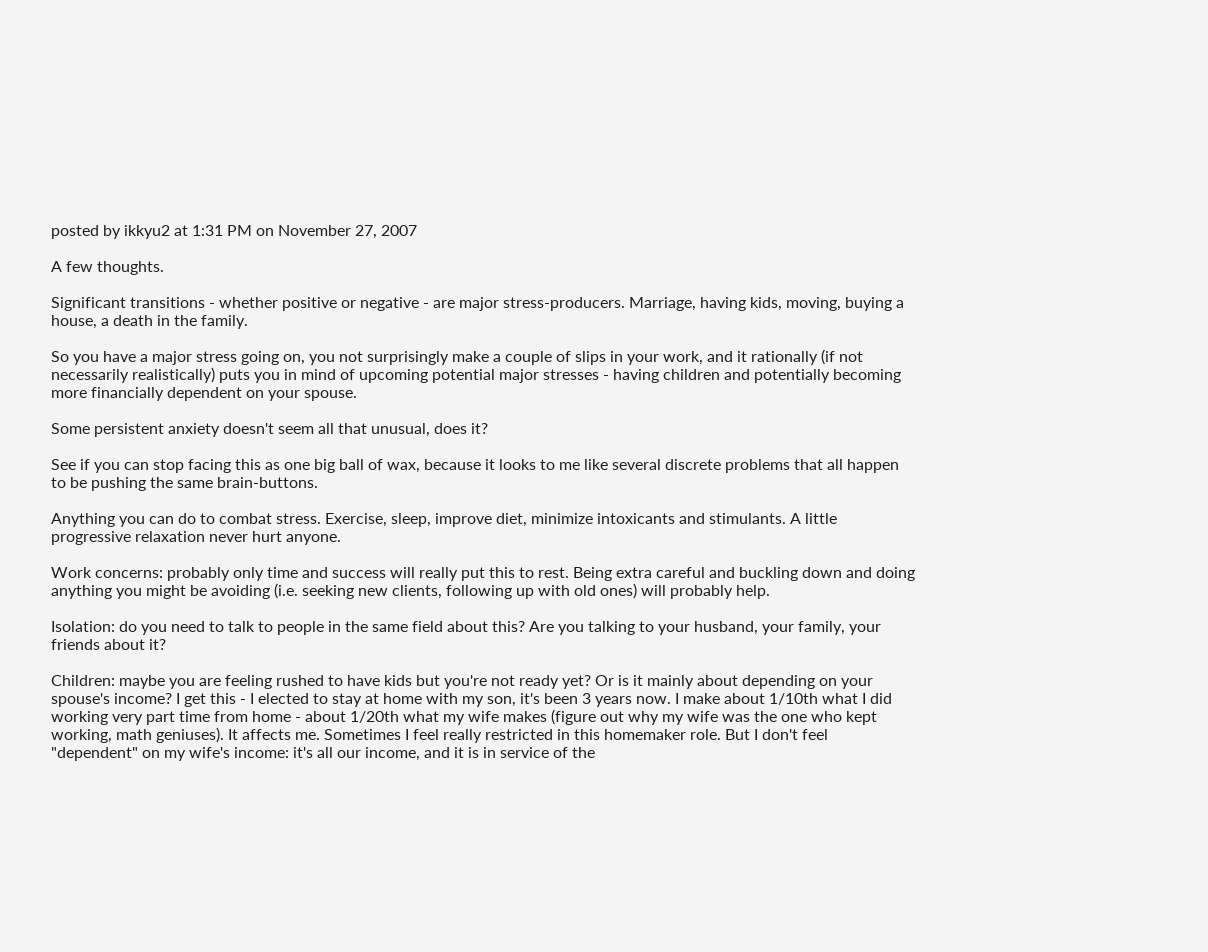posted by ikkyu2 at 1:31 PM on November 27, 2007

A few thoughts.

Significant transitions - whether positive or negative - are major stress-producers. Marriage, having kids, moving, buying a house, a death in the family.

So you have a major stress going on, you not surprisingly make a couple of slips in your work, and it rationally (if not necessarily realistically) puts you in mind of upcoming potential major stresses - having children and potentially becoming more financially dependent on your spouse.

Some persistent anxiety doesn't seem all that unusual, does it?

See if you can stop facing this as one big ball of wax, because it looks to me like several discrete problems that all happen to be pushing the same brain-buttons.

Anything you can do to combat stress. Exercise, sleep, improve diet, minimize intoxicants and stimulants. A little progressive relaxation never hurt anyone.

Work concerns: probably only time and success will really put this to rest. Being extra careful and buckling down and doing anything you might be avoiding (i.e. seeking new clients, following up with old ones) will probably help.

Isolation: do you need to talk to people in the same field about this? Are you talking to your husband, your family, your friends about it?

Children: maybe you are feeling rushed to have kids but you're not ready yet? Or is it mainly about depending on your spouse's income? I get this - I elected to stay at home with my son, it's been 3 years now. I make about 1/10th what I did working very part time from home - about 1/20th what my wife makes (figure out why my wife was the one who kept working, math geniuses). It affects me. Sometimes I feel really restricted in this homemaker role. But I don't feel "dependent" on my wife's income: it's all our income, and it is in service of the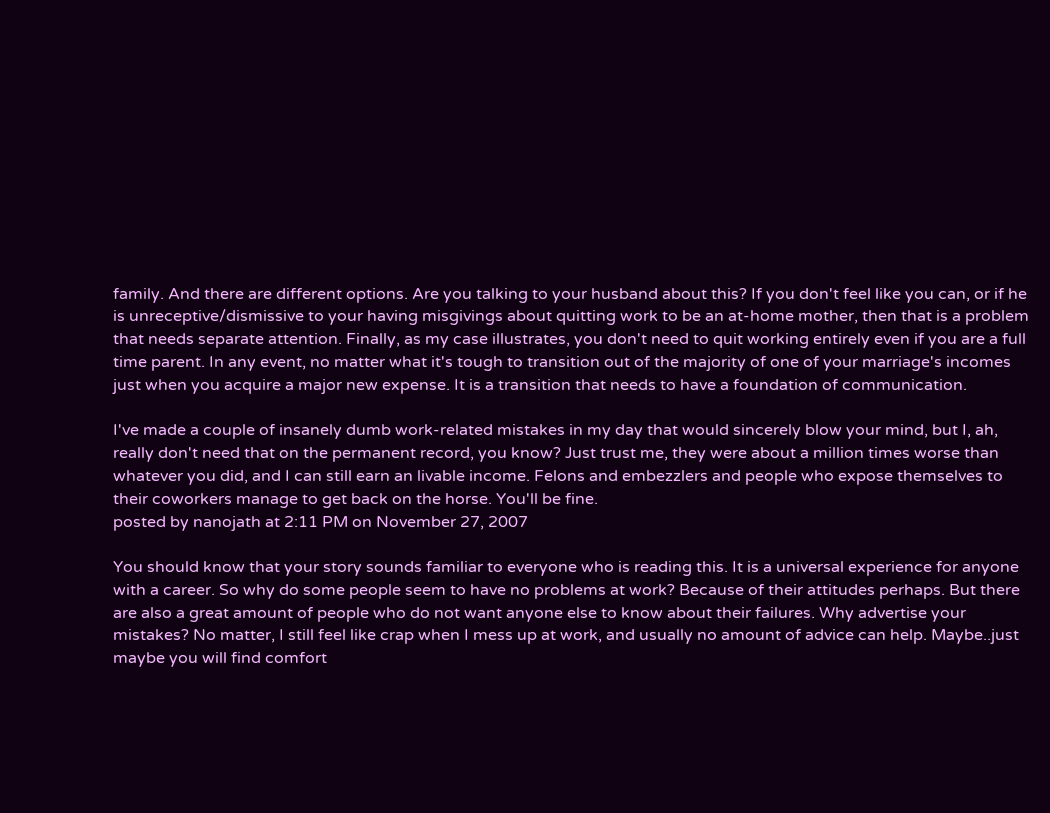family. And there are different options. Are you talking to your husband about this? If you don't feel like you can, or if he is unreceptive/dismissive to your having misgivings about quitting work to be an at-home mother, then that is a problem that needs separate attention. Finally, as my case illustrates, you don't need to quit working entirely even if you are a full time parent. In any event, no matter what it's tough to transition out of the majority of one of your marriage's incomes just when you acquire a major new expense. It is a transition that needs to have a foundation of communication.

I've made a couple of insanely dumb work-related mistakes in my day that would sincerely blow your mind, but I, ah, really don't need that on the permanent record, you know? Just trust me, they were about a million times worse than whatever you did, and I can still earn an livable income. Felons and embezzlers and people who expose themselves to their coworkers manage to get back on the horse. You'll be fine.
posted by nanojath at 2:11 PM on November 27, 2007

You should know that your story sounds familiar to everyone who is reading this. It is a universal experience for anyone with a career. So why do some people seem to have no problems at work? Because of their attitudes perhaps. But there are also a great amount of people who do not want anyone else to know about their failures. Why advertise your mistakes? No matter, I still feel like crap when I mess up at work, and usually no amount of advice can help. Maybe..just maybe you will find comfort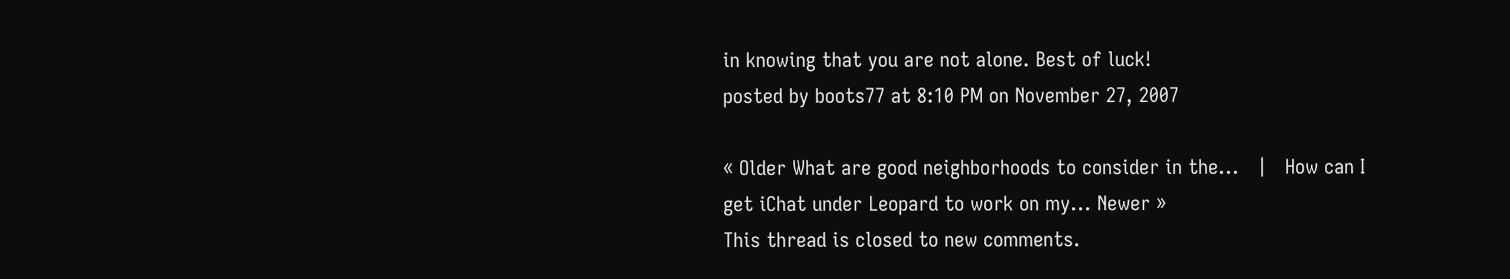in knowing that you are not alone. Best of luck!
posted by boots77 at 8:10 PM on November 27, 2007

« Older What are good neighborhoods to consider in the...   |   How can I get iChat under Leopard to work on my... Newer »
This thread is closed to new comments.